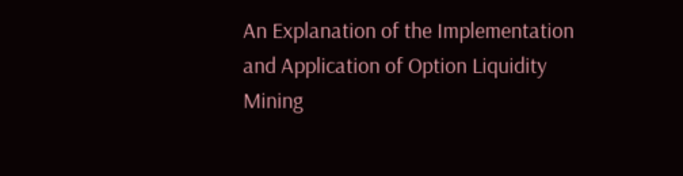An Explanation of the Implementation and Application of Option Liquidity Mining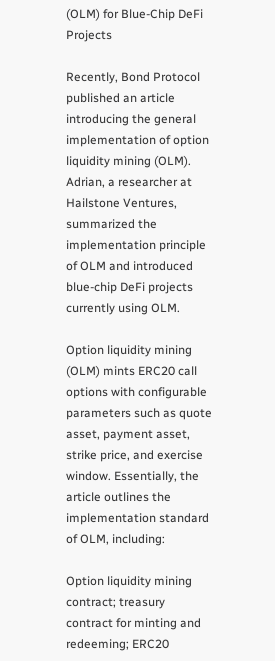(OLM) for Blue-Chip DeFi Projects

Recently, Bond Protocol published an article introducing the general implementation of option liquidity mining (OLM). Adrian, a researcher at Hailstone Ventures, summarized the implementation principle of OLM and introduced blue-chip DeFi projects currently using OLM.

Option liquidity mining (OLM) mints ERC20 call options with configurable parameters such as quote asset, payment asset, strike price, and exercise window. Essentially, the article outlines the implementation standard of OLM, including:

Option liquidity mining contract; treasury contract for minting and redeeming; ERC20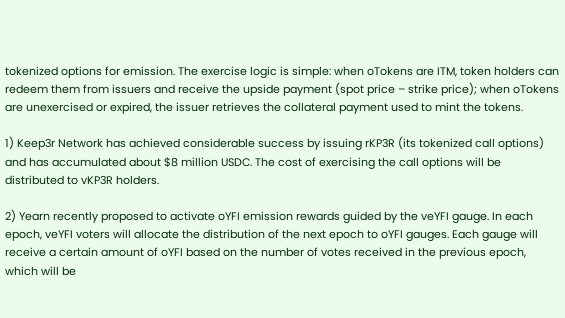tokenized options for emission. The exercise logic is simple: when oTokens are ITM, token holders can redeem them from issuers and receive the upside payment (spot price – strike price); when oTokens are unexercised or expired, the issuer retrieves the collateral payment used to mint the tokens.

1) Keep3r Network has achieved considerable success by issuing rKP3R (its tokenized call options) and has accumulated about $8 million USDC. The cost of exercising the call options will be distributed to vKP3R holders.

2) Yearn recently proposed to activate oYFI emission rewards guided by the veYFI gauge. In each epoch, veYFI voters will allocate the distribution of the next epoch to oYFI gauges. Each gauge will receive a certain amount of oYFI based on the number of votes received in the previous epoch, which will be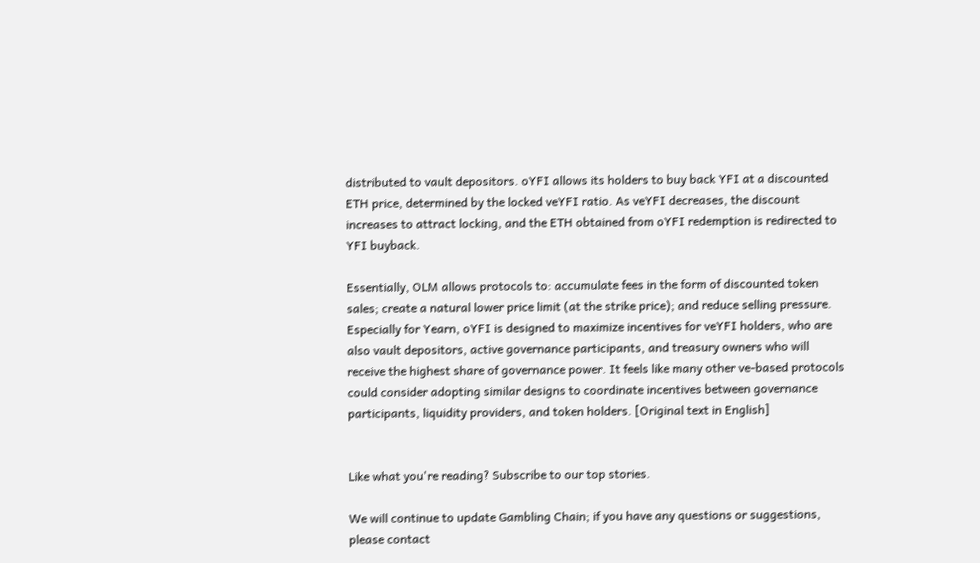distributed to vault depositors. oYFI allows its holders to buy back YFI at a discounted ETH price, determined by the locked veYFI ratio. As veYFI decreases, the discount increases to attract locking, and the ETH obtained from oYFI redemption is redirected to YFI buyback.

Essentially, OLM allows protocols to: accumulate fees in the form of discounted token sales; create a natural lower price limit (at the strike price); and reduce selling pressure. Especially for Yearn, oYFI is designed to maximize incentives for veYFI holders, who are also vault depositors, active governance participants, and treasury owners who will receive the highest share of governance power. It feels like many other ve-based protocols could consider adopting similar designs to coordinate incentives between governance participants, liquidity providers, and token holders. [Original text in English]


Like what you're reading? Subscribe to our top stories.

We will continue to update Gambling Chain; if you have any questions or suggestions, please contact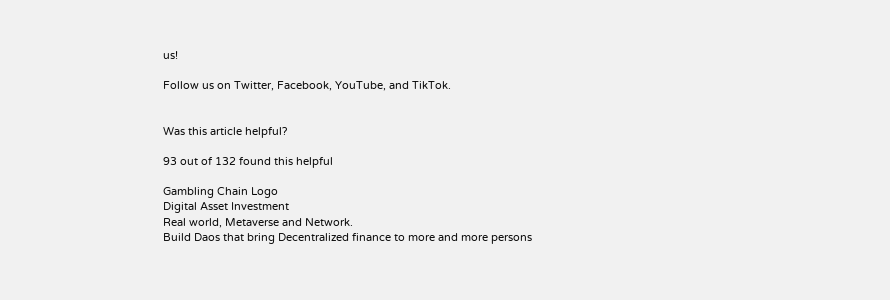us!

Follow us on Twitter, Facebook, YouTube, and TikTok.


Was this article helpful?

93 out of 132 found this helpful

Gambling Chain Logo
Digital Asset Investment
Real world, Metaverse and Network.
Build Daos that bring Decentralized finance to more and more persons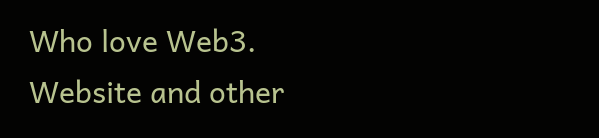Who love Web3.
Website and other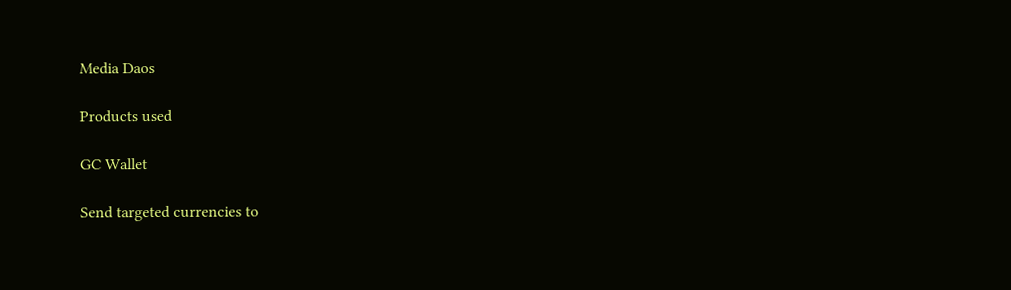Media Daos

Products used

GC Wallet

Send targeted currencies to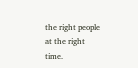the right people at the right time.